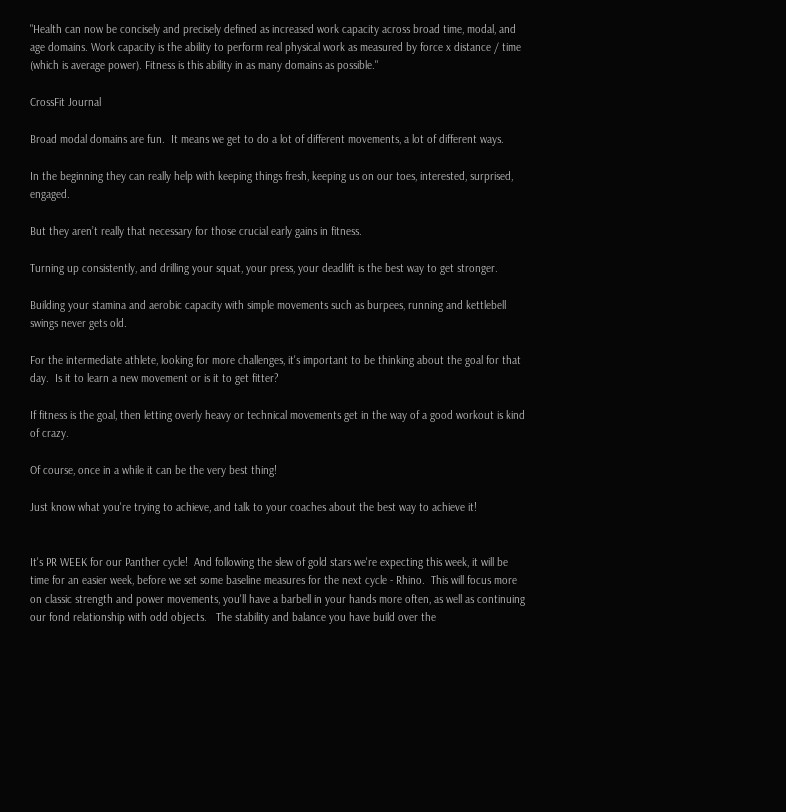"Health can now be concisely and precisely defined as increased work capacity across broad time, modal, and age domains. Work capacity is the ability to perform real physical work as measured by force x distance / time (which is average power). Fitness is this ability in as many domains as possible."

CrossFit Journal

Broad modal domains are fun.  It means we get to do a lot of different movements, a lot of different ways.

In the beginning they can really help with keeping things fresh, keeping us on our toes, interested, surprised, engaged.

But they aren’t really that necessary for those crucial early gains in fitness.

Turning up consistently, and drilling your squat, your press, your deadlift is the best way to get stronger.

Building your stamina and aerobic capacity with simple movements such as burpees, running and kettlebell swings never gets old.

For the intermediate athlete, looking for more challenges, it's important to be thinking about the goal for that day.  Is it to learn a new movement or is it to get fitter?

If fitness is the goal, then letting overly heavy or technical movements get in the way of a good workout is kind of crazy.

Of course, once in a while it can be the very best thing!

Just know what you're trying to achieve, and talk to your coaches about the best way to achieve it!


It's PR WEEK for our Panther cycle!  And following the slew of gold stars we're expecting this week, it will be time for an easier week, before we set some baseline measures for the next cycle - Rhino.  This will focus more on classic strength and power movements, you'll have a barbell in your hands more often, as well as continuing our fond relationship with odd objects.   The stability and balance you have build over the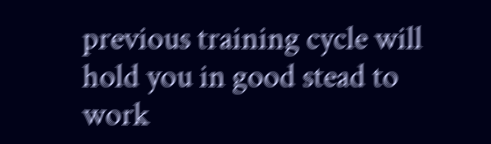previous training cycle will hold you in good stead to work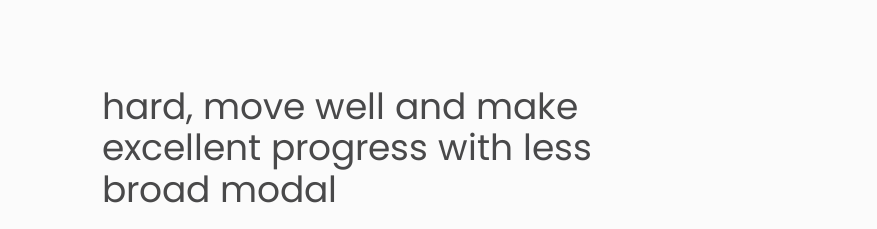hard, move well and make excellent progress with less broad modal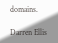domains.

Darren Ellis